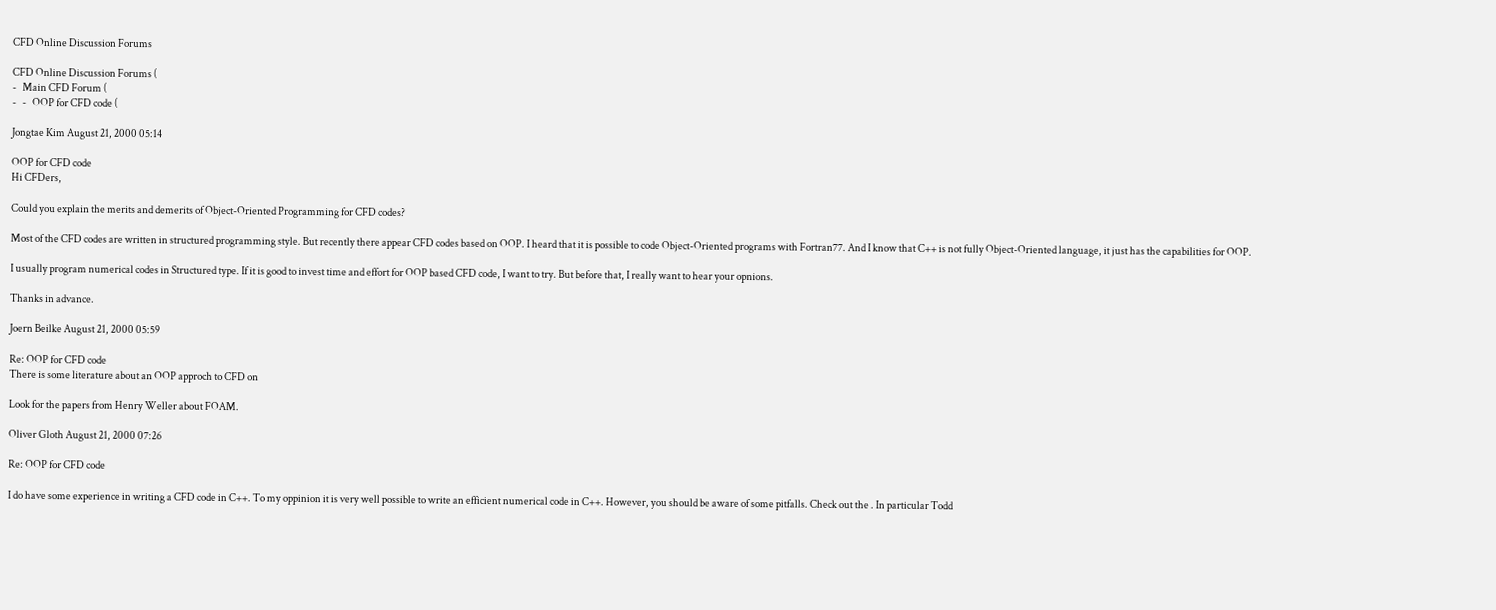CFD Online Discussion Forums

CFD Online Discussion Forums (
-   Main CFD Forum (
-   -   OOP for CFD code (

Jongtae Kim August 21, 2000 05:14

OOP for CFD code
Hi CFDers,

Could you explain the merits and demerits of Object-Oriented Programming for CFD codes?

Most of the CFD codes are written in structured programming style. But recently there appear CFD codes based on OOP. I heard that it is possible to code Object-Oriented programs with Fortran77. And I know that C++ is not fully Object-Oriented language, it just has the capabilities for OOP.

I usually program numerical codes in Structured type. If it is good to invest time and effort for OOP based CFD code, I want to try. But before that, I really want to hear your opnions.

Thanks in advance.

Joern Beilke August 21, 2000 05:59

Re: OOP for CFD code
There is some literature about an OOP approch to CFD on

Look for the papers from Henry Weller about FOAM.

Oliver Gloth August 21, 2000 07:26

Re: OOP for CFD code

I do have some experience in writing a CFD code in C++. To my oppinion it is very well possible to write an efficient numerical code in C++. However, you should be aware of some pitfalls. Check out the . In particular Todd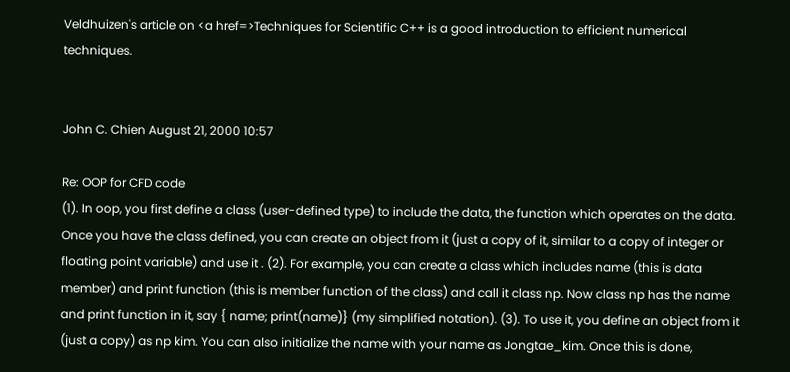Veldhuizen's article on <a href=>Techniques for Scientific C++ is a good introduction to efficient numerical techniques.


John C. Chien August 21, 2000 10:57

Re: OOP for CFD code
(1). In oop, you first define a class (user-defined type) to include the data, the function which operates on the data. Once you have the class defined, you can create an object from it (just a copy of it, similar to a copy of integer or floating point variable) and use it . (2). For example, you can create a class which includes name (this is data member) and print function (this is member function of the class) and call it class np. Now class np has the name and print function in it, say { name; print(name)} (my simplified notation). (3). To use it, you define an object from it (just a copy) as np kim. You can also initialize the name with your name as Jongtae_kim. Once this is done,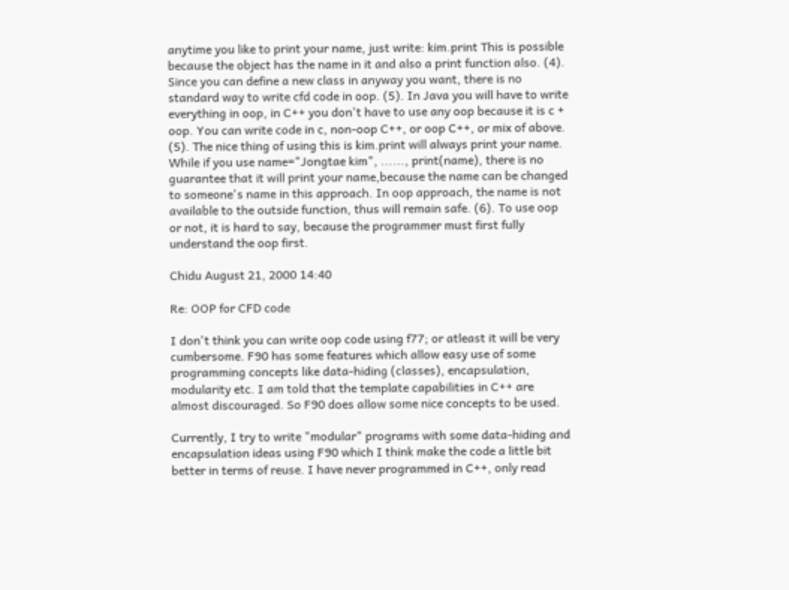anytime you like to print your name, just write: kim.print This is possible because the object has the name in it and also a print function also. (4). Since you can define a new class in anyway you want, there is no standard way to write cfd code in oop. (5). In Java you will have to write everything in oop, in C++ you don't have to use any oop because it is c + oop. You can write code in c, non-oop C++, or oop C++, or mix of above. (5). The nice thing of using this is kim.print will always print your name. While if you use name="Jongtae kim", ......, print(name), there is no guarantee that it will print your name,because the name can be changed to someone's name in this approach. In oop approach, the name is not available to the outside function, thus will remain safe. (6). To use oop or not, it is hard to say, because the programmer must first fully understand the oop first.

Chidu August 21, 2000 14:40

Re: OOP for CFD code

I don't think you can write oop code using f77; or atleast it will be very cumbersome. F90 has some features which allow easy use of some programming concepts like data-hiding (classes), encapsulation, modularity etc. I am told that the template capabilities in C++ are almost discouraged. So F90 does allow some nice concepts to be used.

Currently, I try to write "modular" programs with some data-hiding and encapsulation ideas using F90 which I think make the code a little bit better in terms of reuse. I have never programmed in C++, only read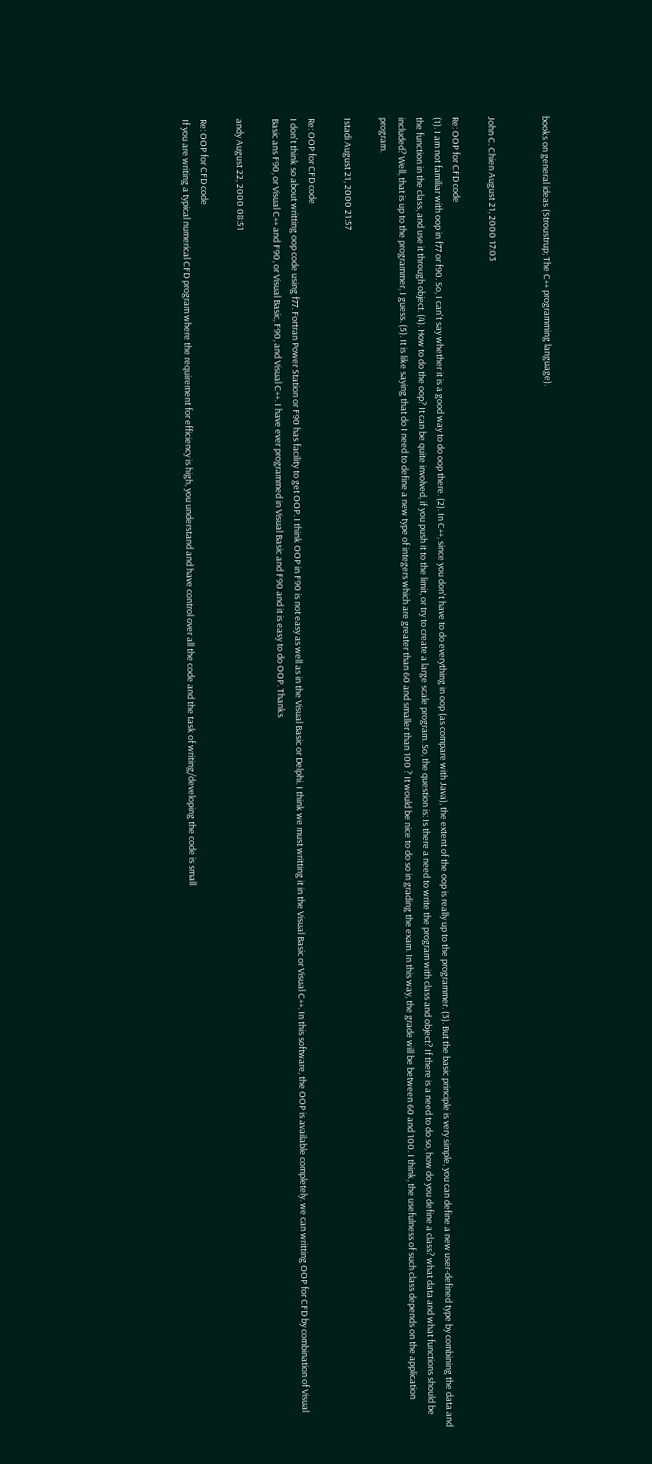books on general ideas (Stroustrup; The C++ programming language).


John C. Chien August 21, 2000 17:03

Re: OOP for CFD code
(1). I am not familiar with oop in f77 or f90. So, I can't say whether it is a good way to do oop there. (2). In C++, since you don't have to do everything in oop (as compare with Java), the extent of the oop is really up to the programmer. (3). But the basic principle is very simple, you can define a new user-defined type by combining the data and the function in the class, and use it through object. (4). How to do the oop? It can be quite involved, if you push it to the limit, or try to create a large scale program. So, the question is: Is there a need to write the program with class and object? If there is a need to do so, how do you define a class? what data and what functions should be included? Well, that is up to the programmer, I guess. (5). It is like saying that do I need to define a new type of integers which are greater than 60 and smaller than 100 ? It would be nice to do so in grading the exam. In this way, the grade will be between 60 and 100. I think, the usefulness of such class depends on the application program.

Istadi August 21, 2000 21:57

Re: OOP for CFD code
I don't think so about writting oop code using f77. Fortran Power Station or F90 has facility to get OOP. I think OOP in F90 is not easy as well as in the Visual Basic or Delphi. I think we must writting it in the Visual Basic or Visual C++. In this software, the OOP is available completely. we can writting OOP for CFD by combination of Visual Basic ans F90, or Visual C++ and F90, or Visual Basic, F90, and Visual C++. I have ever programmed in Visual Basic and F90 and it is easy to do OOP. Thanks

andy August 22, 2000 08:51

Re: OOP for CFD code
If you are writing a typical numerical CFD program where the requirement for efficiency is high, you understand and have control over all the code and the task of writing/developing the code is small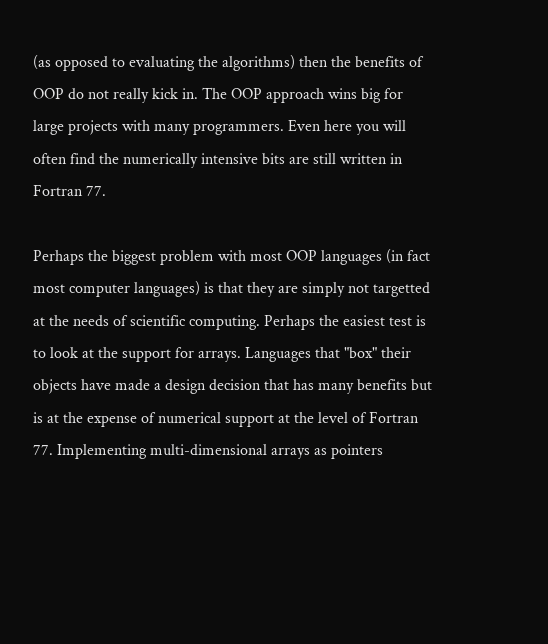(as opposed to evaluating the algorithms) then the benefits of OOP do not really kick in. The OOP approach wins big for large projects with many programmers. Even here you will often find the numerically intensive bits are still written in Fortran 77.

Perhaps the biggest problem with most OOP languages (in fact most computer languages) is that they are simply not targetted at the needs of scientific computing. Perhaps the easiest test is to look at the support for arrays. Languages that "box" their objects have made a design decision that has many benefits but is at the expense of numerical support at the level of Fortran 77. Implementing multi-dimensional arrays as pointers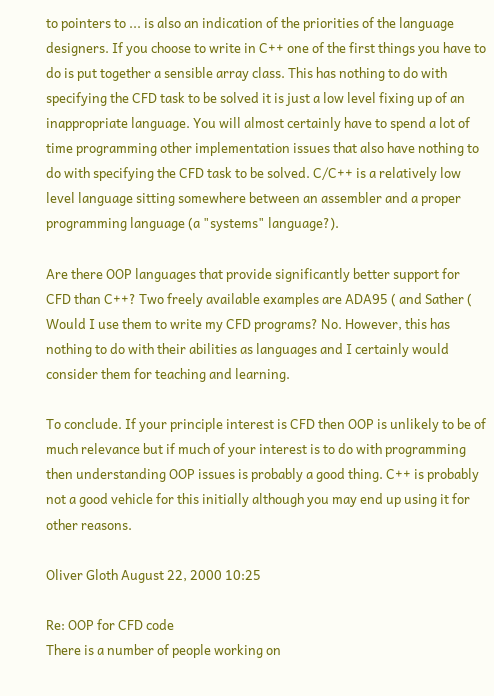to pointers to ... is also an indication of the priorities of the language designers. If you choose to write in C++ one of the first things you have to do is put together a sensible array class. This has nothing to do with specifying the CFD task to be solved it is just a low level fixing up of an inappropriate language. You will almost certainly have to spend a lot of time programming other implementation issues that also have nothing to do with specifying the CFD task to be solved. C/C++ is a relatively low level language sitting somewhere between an assembler and a proper programming language (a "systems" language?).

Are there OOP languages that provide significantly better support for CFD than C++? Two freely available examples are ADA95 ( and Sather ( Would I use them to write my CFD programs? No. However, this has nothing to do with their abilities as languages and I certainly would consider them for teaching and learning.

To conclude. If your principle interest is CFD then OOP is unlikely to be of much relevance but if much of your interest is to do with programming then understanding OOP issues is probably a good thing. C++ is probably not a good vehicle for this initially although you may end up using it for other reasons.

Oliver Gloth August 22, 2000 10:25

Re: OOP for CFD code
There is a number of people working on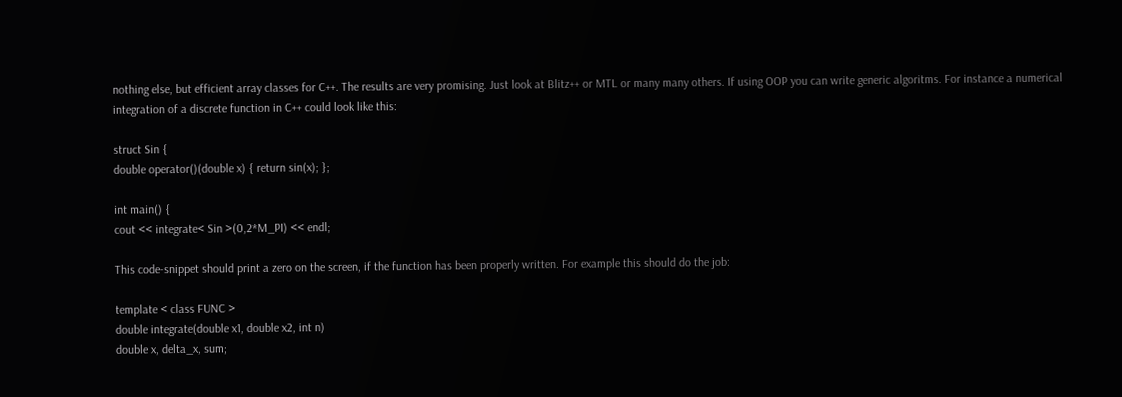nothing else, but efficient array classes for C++. The results are very promising. Just look at Blitz++ or MTL or many many others. If using OOP you can write generic algoritms. For instance a numerical integration of a discrete function in C++ could look like this:

struct Sin {
double operator()(double x) { return sin(x); };

int main() {
cout << integrate< Sin >(0,2*M_PI) << endl;

This code-snippet should print a zero on the screen, if the function has been properly written. For example this should do the job:

template < class FUNC >
double integrate(double x1, double x2, int n)
double x, delta_x, sum;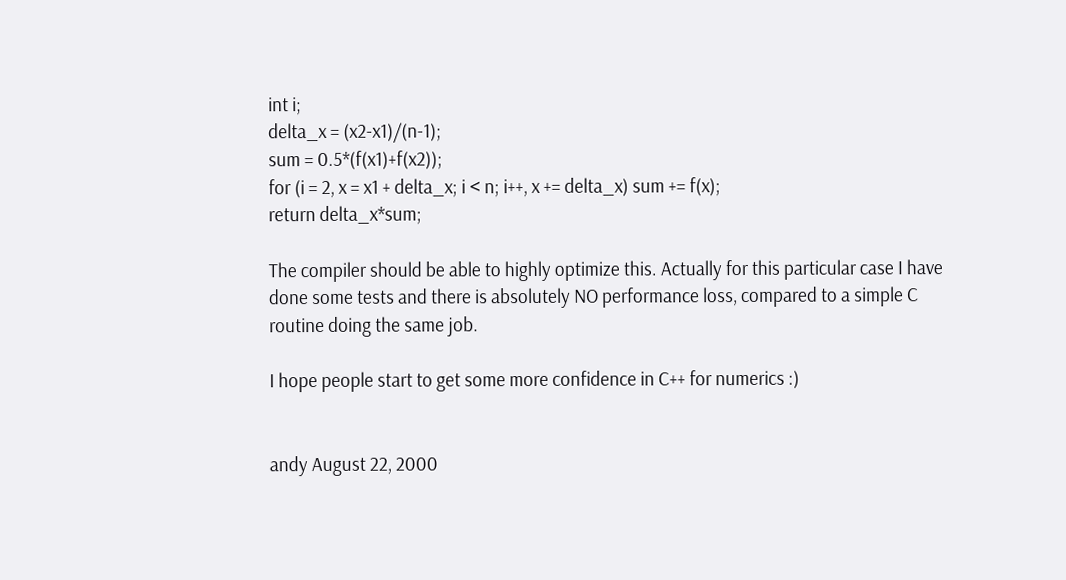int i;
delta_x = (x2-x1)/(n-1);
sum = 0.5*(f(x1)+f(x2));
for (i = 2, x = x1 + delta_x; i < n; i++, x += delta_x) sum += f(x);
return delta_x*sum;

The compiler should be able to highly optimize this. Actually for this particular case I have done some tests and there is absolutely NO performance loss, compared to a simple C routine doing the same job.

I hope people start to get some more confidence in C++ for numerics :)


andy August 22, 2000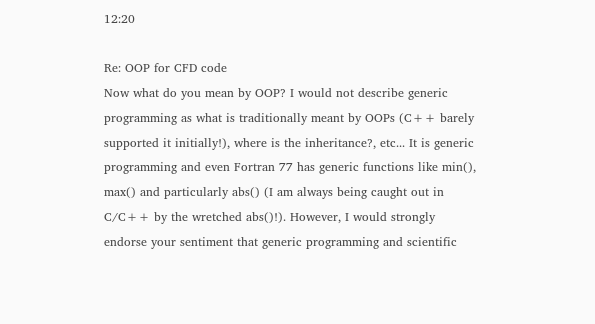12:20

Re: OOP for CFD code
Now what do you mean by OOP? I would not describe generic programming as what is traditionally meant by OOPs (C++ barely supported it initially!), where is the inheritance?, etc... It is generic programming and even Fortran 77 has generic functions like min(), max() and particularly abs() (I am always being caught out in C/C++ by the wretched abs()!). However, I would strongly endorse your sentiment that generic programming and scientific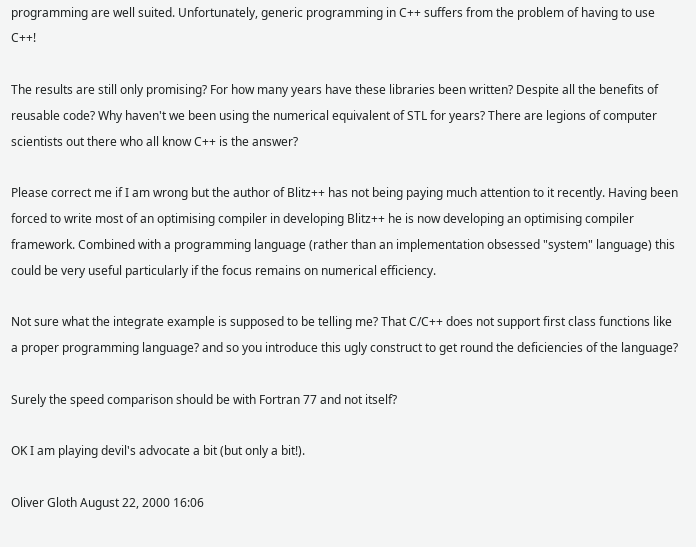programming are well suited. Unfortunately, generic programming in C++ suffers from the problem of having to use C++!

The results are still only promising? For how many years have these libraries been written? Despite all the benefits of reusable code? Why haven't we been using the numerical equivalent of STL for years? There are legions of computer scientists out there who all know C++ is the answer?

Please correct me if I am wrong but the author of Blitz++ has not being paying much attention to it recently. Having been forced to write most of an optimising compiler in developing Blitz++ he is now developing an optimising compiler framework. Combined with a programming language (rather than an implementation obsessed "system" language) this could be very useful particularly if the focus remains on numerical efficiency.

Not sure what the integrate example is supposed to be telling me? That C/C++ does not support first class functions like a proper programming language? and so you introduce this ugly construct to get round the deficiencies of the language?

Surely the speed comparison should be with Fortran 77 and not itself?

OK I am playing devil's advocate a bit (but only a bit!).

Oliver Gloth August 22, 2000 16:06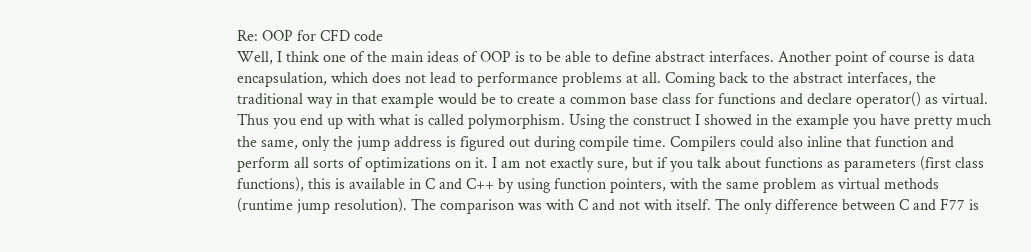Re: OOP for CFD code
Well, I think one of the main ideas of OOP is to be able to define abstract interfaces. Another point of course is data encapsulation, which does not lead to performance problems at all. Coming back to the abstract interfaces, the traditional way in that example would be to create a common base class for functions and declare operator() as virtual. Thus you end up with what is called polymorphism. Using the construct I showed in the example you have pretty much the same, only the jump address is figured out during compile time. Compilers could also inline that function and perform all sorts of optimizations on it. I am not exactly sure, but if you talk about functions as parameters (first class functions), this is available in C and C++ by using function pointers, with the same problem as virtual methods (runtime jump resolution). The comparison was with C and not with itself. The only difference between C and F77 is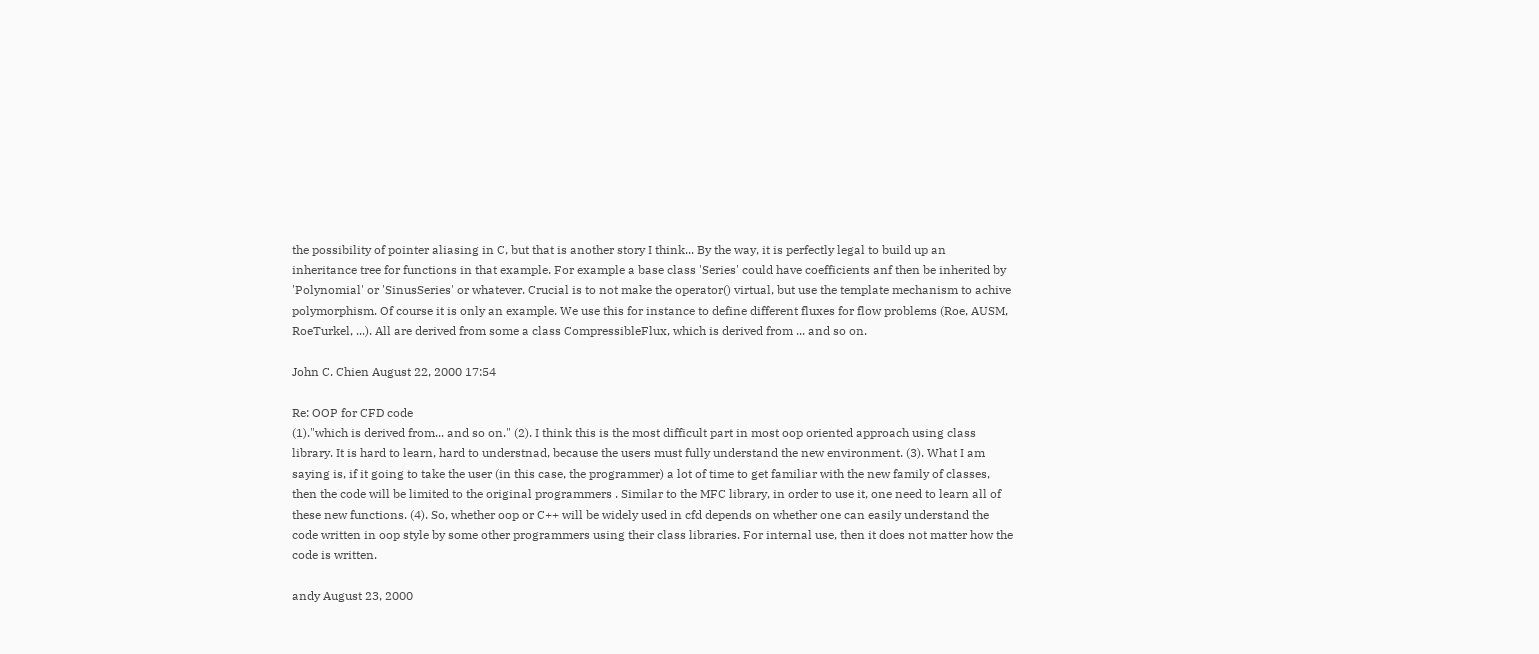the possibility of pointer aliasing in C, but that is another story I think... By the way, it is perfectly legal to build up an inheritance tree for functions in that example. For example a base class 'Series' could have coefficients anf then be inherited by 'Polynomial' or 'SinusSeries' or whatever. Crucial is to not make the operator() virtual, but use the template mechanism to achive polymorphism. Of course it is only an example. We use this for instance to define different fluxes for flow problems (Roe, AUSM, RoeTurkel, ...). All are derived from some a class CompressibleFlux, which is derived from ... and so on.

John C. Chien August 22, 2000 17:54

Re: OOP for CFD code
(1)."which is derived from... and so on." (2). I think this is the most difficult part in most oop oriented approach using class library. It is hard to learn, hard to understnad, because the users must fully understand the new environment. (3). What I am saying is, if it going to take the user (in this case, the programmer) a lot of time to get familiar with the new family of classes, then the code will be limited to the original programmers . Similar to the MFC library, in order to use it, one need to learn all of these new functions. (4). So, whether oop or C++ will be widely used in cfd depends on whether one can easily understand the code written in oop style by some other programmers using their class libraries. For internal use, then it does not matter how the code is written.

andy August 23, 2000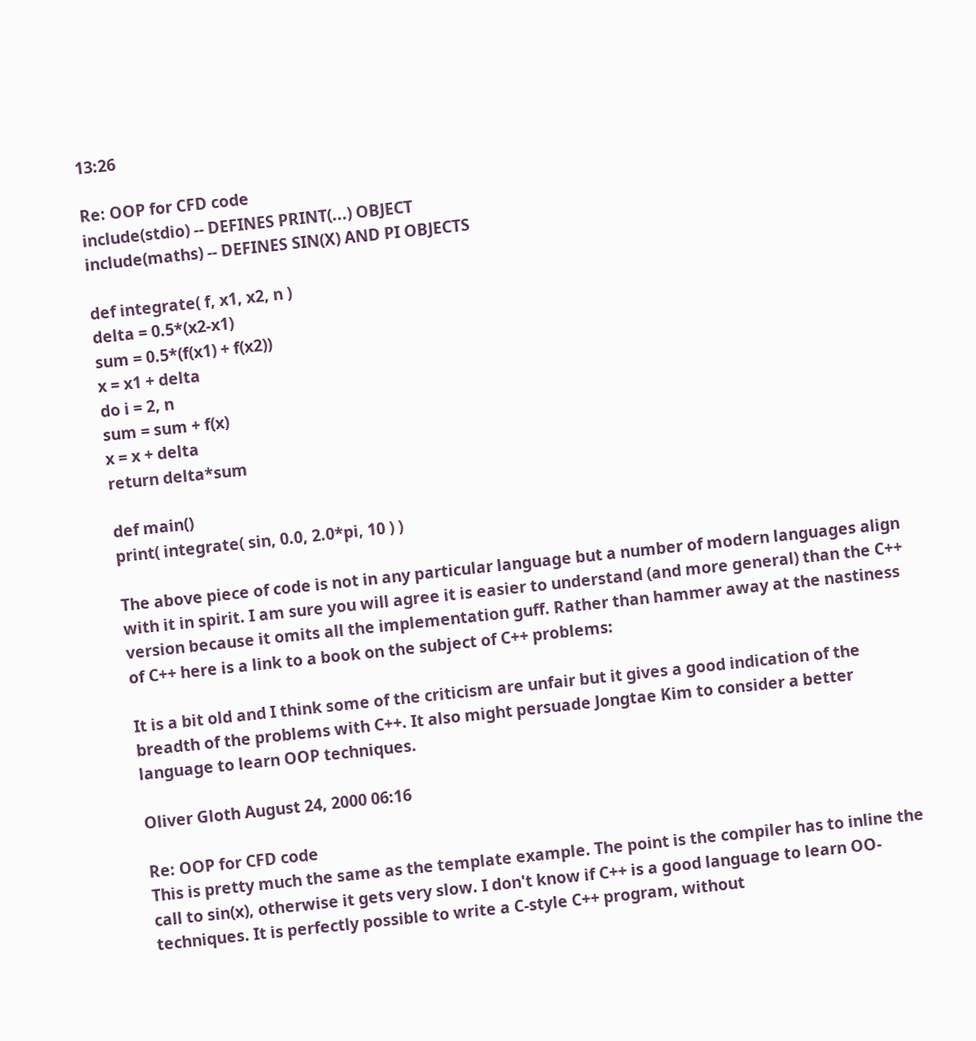13:26

Re: OOP for CFD code
include(stdio) -- DEFINES PRINT(...) OBJECT
include(maths) -- DEFINES SIN(X) AND PI OBJECTS

def integrate( f, x1, x2, n )
delta = 0.5*(x2-x1)
sum = 0.5*(f(x1) + f(x2))
x = x1 + delta
do i = 2, n
sum = sum + f(x)
x = x + delta
return delta*sum

def main()
print( integrate( sin, 0.0, 2.0*pi, 10 ) )

The above piece of code is not in any particular language but a number of modern languages align with it in spirit. I am sure you will agree it is easier to understand (and more general) than the C++ version because it omits all the implementation guff. Rather than hammer away at the nastiness of C++ here is a link to a book on the subject of C++ problems:

It is a bit old and I think some of the criticism are unfair but it gives a good indication of the breadth of the problems with C++. It also might persuade Jongtae Kim to consider a better language to learn OOP techniques.

Oliver Gloth August 24, 2000 06:16

Re: OOP for CFD code
This is pretty much the same as the template example. The point is the compiler has to inline the call to sin(x), otherwise it gets very slow. I don't know if C++ is a good language to learn OO-techniques. It is perfectly possible to write a C-style C++ program, without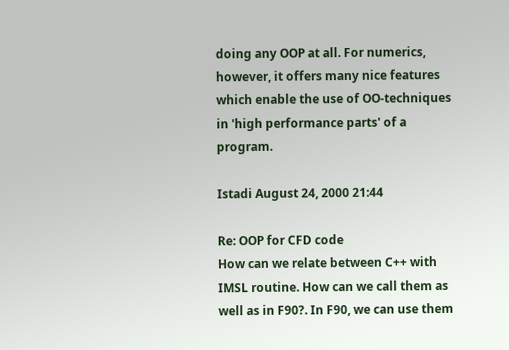doing any OOP at all. For numerics, however, it offers many nice features which enable the use of OO-techniques in 'high performance parts' of a program.

Istadi August 24, 2000 21:44

Re: OOP for CFD code
How can we relate between C++ with IMSL routine. How can we call them as well as in F90?. In F90, we can use them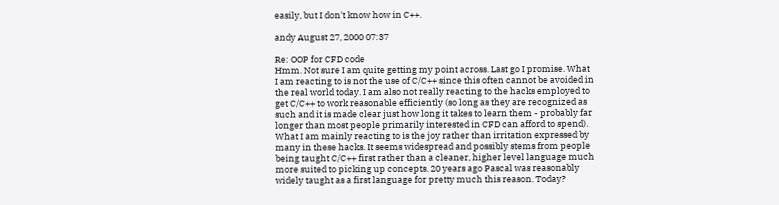easily, but I don't know how in C++.

andy August 27, 2000 07:37

Re: OOP for CFD code
Hmm. Not sure I am quite getting my point across. Last go I promise. What I am reacting to is not the use of C/C++ since this often cannot be avoided in the real world today. I am also not really reacting to the hacks employed to get C/C++ to work reasonable efficiently (so long as they are recognized as such and it is made clear just how long it takes to learn them - probably far longer than most people primarily interested in CFD can afford to spend). What I am mainly reacting to is the joy rather than irritation expressed by many in these hacks. It seems widespread and possibly stems from people being taught C/C++ first rather than a cleaner, higher level language much more suited to picking up concepts. 20 years ago Pascal was reasonably widely taught as a first language for pretty much this reason. Today?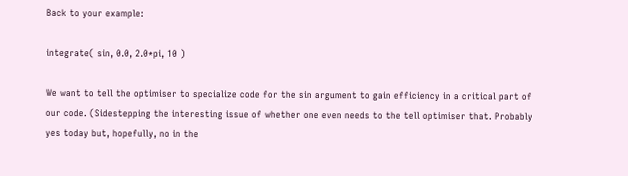Back to your example:

integrate( sin, 0.0, 2.0*pi, 10 )

We want to tell the optimiser to specialize code for the sin argument to gain efficiency in a critical part of our code. (Sidestepping the interesting issue of whether one even needs to the tell optimiser that. Probably yes today but, hopefully, no in the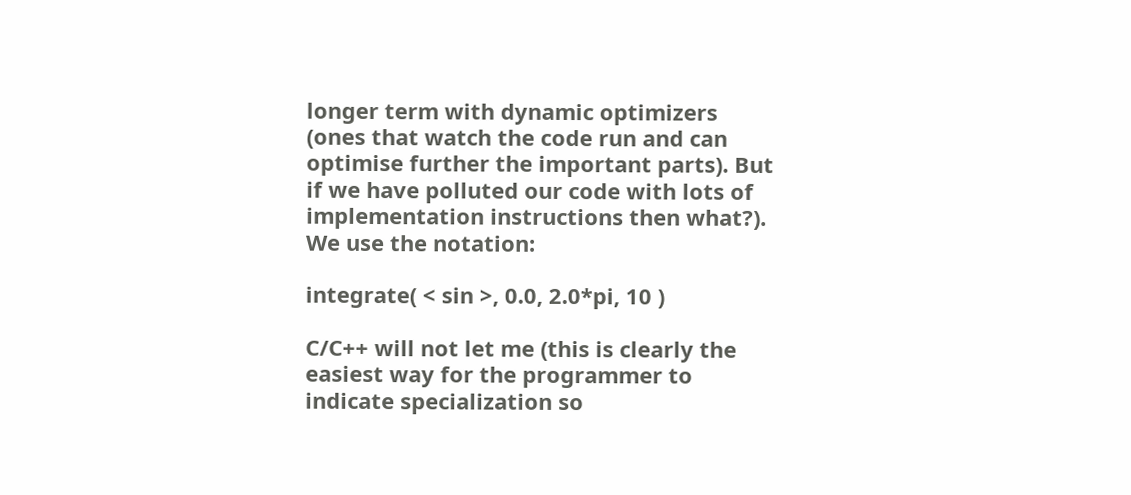longer term with dynamic optimizers (ones that watch the code run and can optimise further the important parts). But if we have polluted our code with lots of implementation instructions then what?). We use the notation:

integrate( < sin >, 0.0, 2.0*pi, 10 )

C/C++ will not let me (this is clearly the easiest way for the programmer to indicate specialization so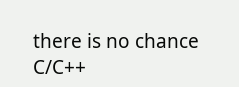there is no chance C/C++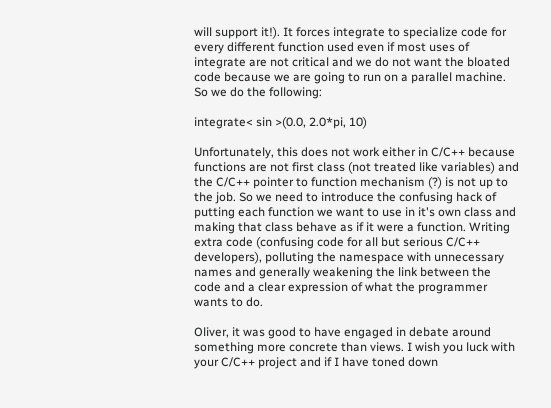will support it!). It forces integrate to specialize code for every different function used even if most uses of integrate are not critical and we do not want the bloated code because we are going to run on a parallel machine. So we do the following:

integrate< sin >(0.0, 2.0*pi, 10)

Unfortunately, this does not work either in C/C++ because functions are not first class (not treated like variables) and the C/C++ pointer to function mechanism (?) is not up to the job. So we need to introduce the confusing hack of putting each function we want to use in it's own class and making that class behave as if it were a function. Writing extra code (confusing code for all but serious C/C++ developers), polluting the namespace with unnecessary names and generally weakening the link between the code and a clear expression of what the programmer wants to do.

Oliver, it was good to have engaged in debate around something more concrete than views. I wish you luck with your C/C++ project and if I have toned down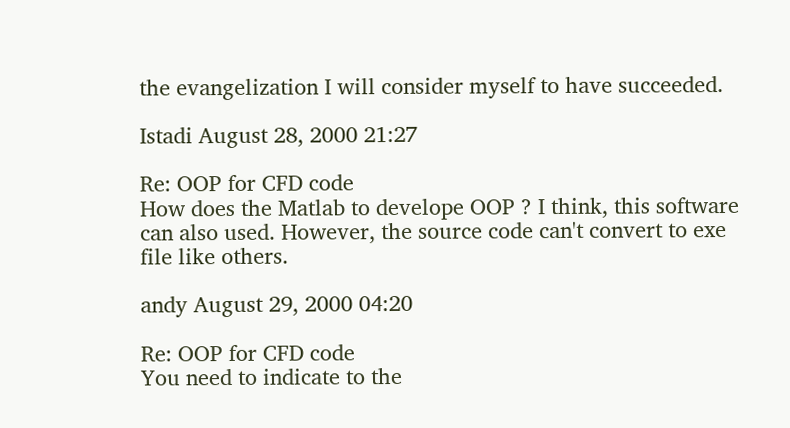the evangelization I will consider myself to have succeeded.

Istadi August 28, 2000 21:27

Re: OOP for CFD code
How does the Matlab to develope OOP ? I think, this software can also used. However, the source code can't convert to exe file like others.

andy August 29, 2000 04:20

Re: OOP for CFD code
You need to indicate to the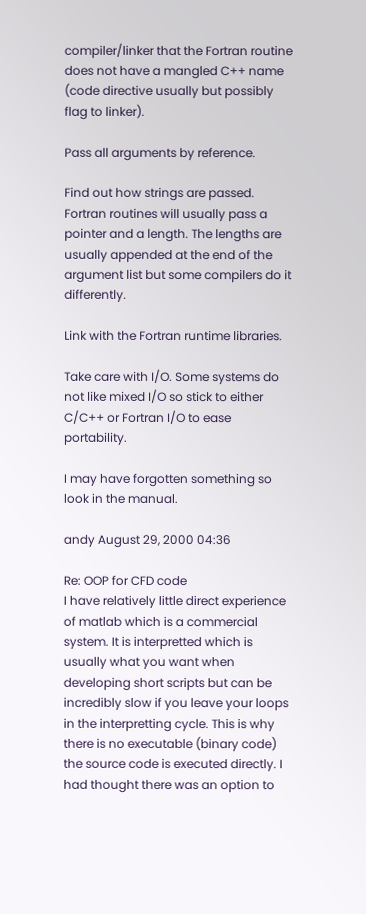compiler/linker that the Fortran routine does not have a mangled C++ name (code directive usually but possibly flag to linker).

Pass all arguments by reference.

Find out how strings are passed. Fortran routines will usually pass a pointer and a length. The lengths are usually appended at the end of the argument list but some compilers do it differently.

Link with the Fortran runtime libraries.

Take care with I/O. Some systems do not like mixed I/O so stick to either C/C++ or Fortran I/O to ease portability.

I may have forgotten something so look in the manual.

andy August 29, 2000 04:36

Re: OOP for CFD code
I have relatively little direct experience of matlab which is a commercial system. It is interpretted which is usually what you want when developing short scripts but can be incredibly slow if you leave your loops in the interpretting cycle. This is why there is no executable (binary code) the source code is executed directly. I had thought there was an option to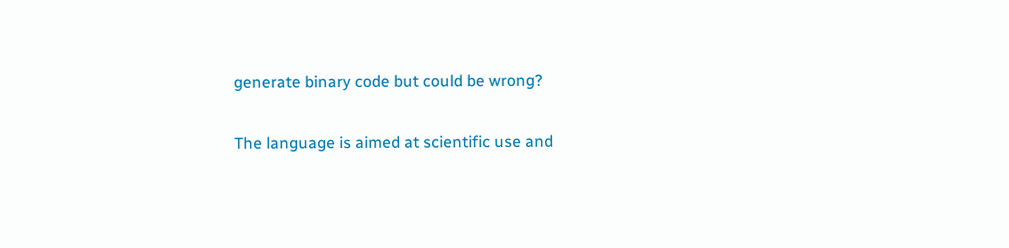generate binary code but could be wrong?

The language is aimed at scientific use and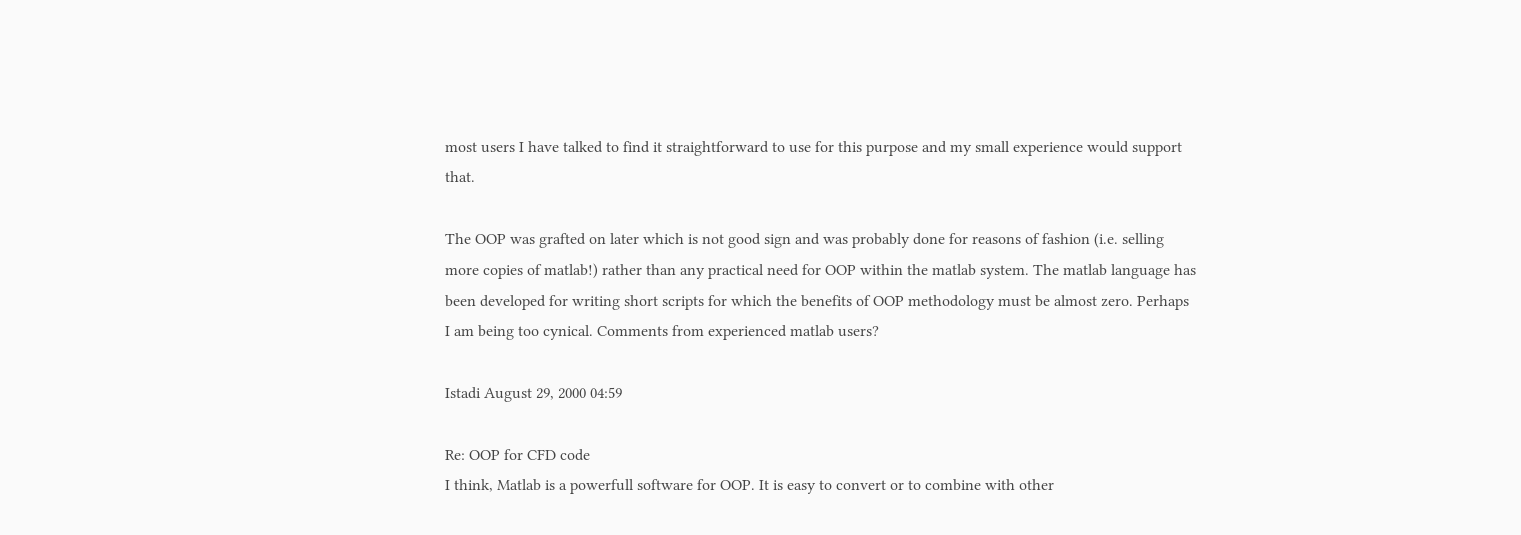most users I have talked to find it straightforward to use for this purpose and my small experience would support that.

The OOP was grafted on later which is not good sign and was probably done for reasons of fashion (i.e. selling more copies of matlab!) rather than any practical need for OOP within the matlab system. The matlab language has been developed for writing short scripts for which the benefits of OOP methodology must be almost zero. Perhaps I am being too cynical. Comments from experienced matlab users?

Istadi August 29, 2000 04:59

Re: OOP for CFD code
I think, Matlab is a powerfull software for OOP. It is easy to convert or to combine with other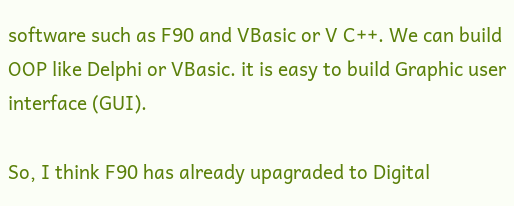software such as F90 and VBasic or V C++. We can build OOP like Delphi or VBasic. it is easy to build Graphic user interface (GUI).

So, I think F90 has already upagraded to Digital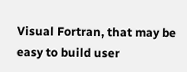Visual Fortran, that may be easy to build user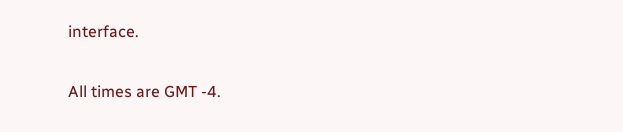interface.

All times are GMT -4.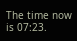The time now is 07:23.